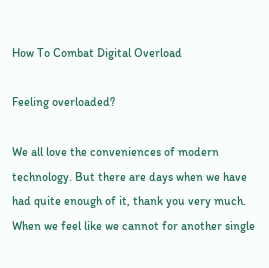How To Combat Digital Overload

Feeling overloaded?

We all love the conveniences of modern technology. But there are days when we have had quite enough of it, thank you very much. When we feel like we cannot for another single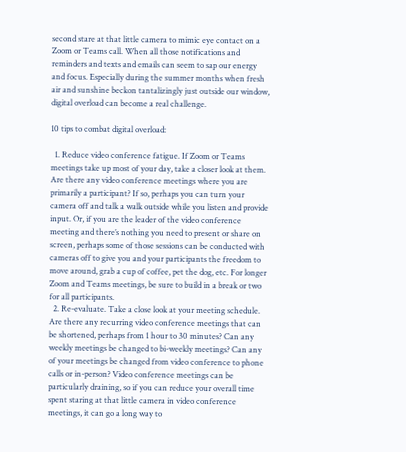second stare at that little camera to mimic eye contact on a Zoom or Teams call. When all those notifications and reminders and texts and emails can seem to sap our energy and focus. Especially during the summer months when fresh air and sunshine beckon tantalizingly just outside our window, digital overload can become a real challenge.

10 tips to combat digital overload:

  1. Reduce video conference fatigue. If Zoom or Teams meetings take up most of your day, take a closer look at them. Are there any video conference meetings where you are primarily a participant? If so, perhaps you can turn your camera off and talk a walk outside while you listen and provide input. Or, if you are the leader of the video conference meeting and there’s nothing you need to present or share on screen, perhaps some of those sessions can be conducted with cameras off to give you and your participants the freedom to move around, grab a cup of coffee, pet the dog, etc. For longer Zoom and Teams meetings, be sure to build in a break or two for all participants.
  2. Re-evaluate. Take a close look at your meeting schedule. Are there any recurring video conference meetings that can be shortened, perhaps from 1 hour to 30 minutes? Can any weekly meetings be changed to bi-weekly meetings? Can any of your meetings be changed from video conference to phone calls or in-person? Video conference meetings can be particularly draining, so if you can reduce your overall time spent staring at that little camera in video conference meetings, it can go a long way to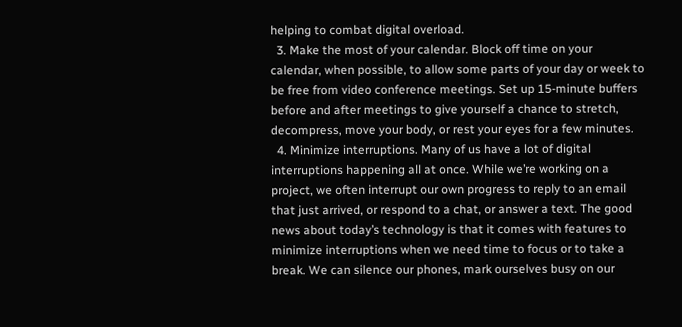helping to combat digital overload.
  3. Make the most of your calendar. Block off time on your calendar, when possible, to allow some parts of your day or week to be free from video conference meetings. Set up 15-minute buffers before and after meetings to give yourself a chance to stretch, decompress, move your body, or rest your eyes for a few minutes.
  4. Minimize interruptions. Many of us have a lot of digital interruptions happening all at once. While we’re working on a project, we often interrupt our own progress to reply to an email that just arrived, or respond to a chat, or answer a text. The good news about today’s technology is that it comes with features to minimize interruptions when we need time to focus or to take a break. We can silence our phones, mark ourselves busy on our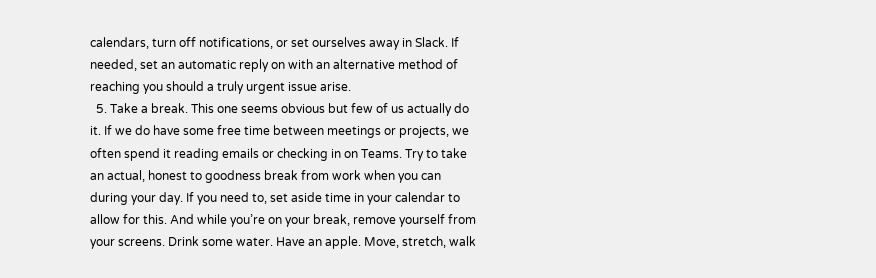calendars, turn off notifications, or set ourselves away in Slack. If needed, set an automatic reply on with an alternative method of reaching you should a truly urgent issue arise.
  5. Take a break. This one seems obvious but few of us actually do it. If we do have some free time between meetings or projects, we often spend it reading emails or checking in on Teams. Try to take an actual, honest to goodness break from work when you can during your day. If you need to, set aside time in your calendar to allow for this. And while you’re on your break, remove yourself from your screens. Drink some water. Have an apple. Move, stretch, walk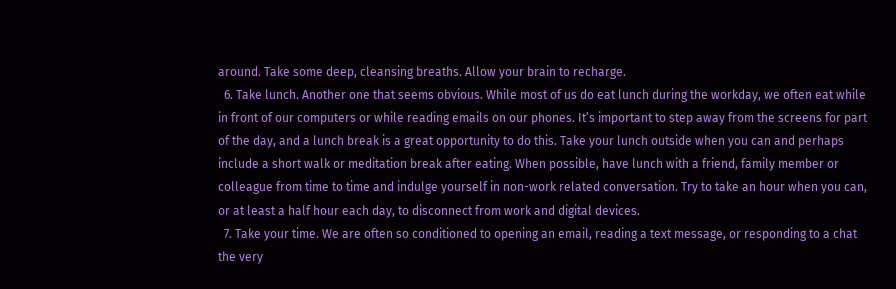around. Take some deep, cleansing breaths. Allow your brain to recharge.
  6. Take lunch. Another one that seems obvious. While most of us do eat lunch during the workday, we often eat while in front of our computers or while reading emails on our phones. It’s important to step away from the screens for part of the day, and a lunch break is a great opportunity to do this. Take your lunch outside when you can and perhaps include a short walk or meditation break after eating. When possible, have lunch with a friend, family member or colleague from time to time and indulge yourself in non-work related conversation. Try to take an hour when you can, or at least a half hour each day, to disconnect from work and digital devices.
  7. Take your time. We are often so conditioned to opening an email, reading a text message, or responding to a chat the very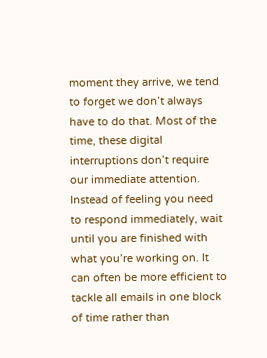moment they arrive, we tend to forget we don’t always have to do that. Most of the time, these digital interruptions don’t require our immediate attention. Instead of feeling you need to respond immediately, wait until you are finished with what you’re working on. It can often be more efficient to tackle all emails in one block of time rather than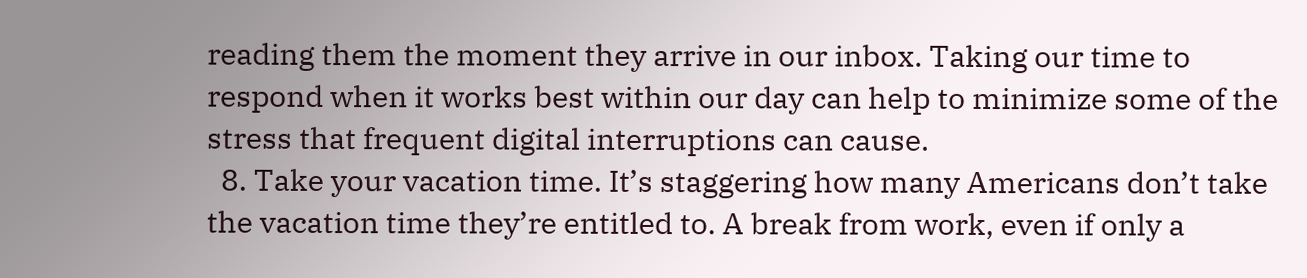reading them the moment they arrive in our inbox. Taking our time to respond when it works best within our day can help to minimize some of the stress that frequent digital interruptions can cause.
  8. Take your vacation time. It’s staggering how many Americans don’t take the vacation time they’re entitled to. A break from work, even if only a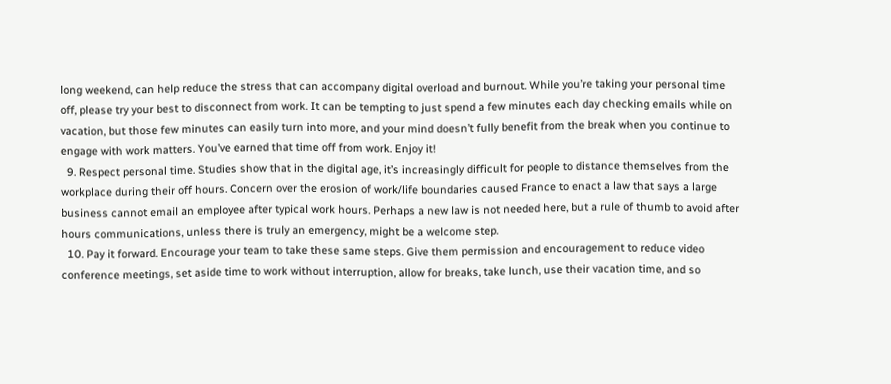long weekend, can help reduce the stress that can accompany digital overload and burnout. While you’re taking your personal time off, please try your best to disconnect from work. It can be tempting to just spend a few minutes each day checking emails while on vacation, but those few minutes can easily turn into more, and your mind doesn’t fully benefit from the break when you continue to engage with work matters. You’ve earned that time off from work. Enjoy it!
  9. Respect personal time. Studies show that in the digital age, it’s increasingly difficult for people to distance themselves from the workplace during their off hours. Concern over the erosion of work/life boundaries caused France to enact a law that says a large business cannot email an employee after typical work hours. Perhaps a new law is not needed here, but a rule of thumb to avoid after hours communications, unless there is truly an emergency, might be a welcome step.
  10. Pay it forward. Encourage your team to take these same steps. Give them permission and encouragement to reduce video conference meetings, set aside time to work without interruption, allow for breaks, take lunch, use their vacation time, and so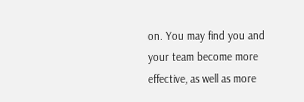on. You may find you and your team become more effective, as well as more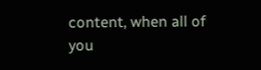content, when all of you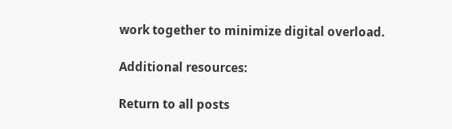work together to minimize digital overload.

Additional resources:

Return to all posts